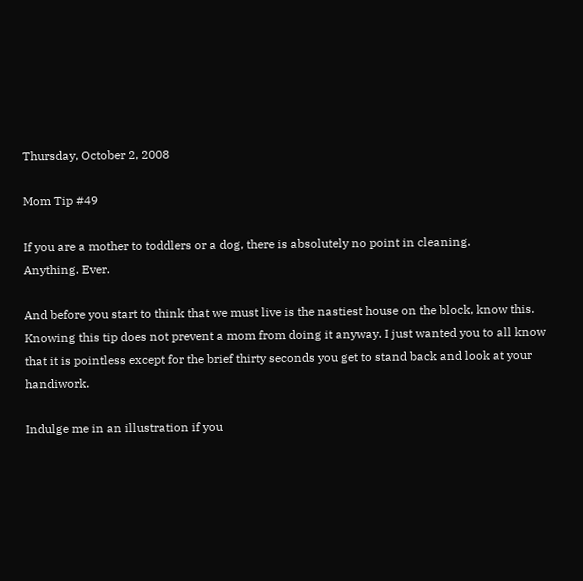Thursday, October 2, 2008

Mom Tip #49

If you are a mother to toddlers or a dog, there is absolutely no point in cleaning.
Anything. Ever.

And before you start to think that we must live is the nastiest house on the block, know this. Knowing this tip does not prevent a mom from doing it anyway. I just wanted you to all know that it is pointless except for the brief thirty seconds you get to stand back and look at your handiwork.

Indulge me in an illustration if you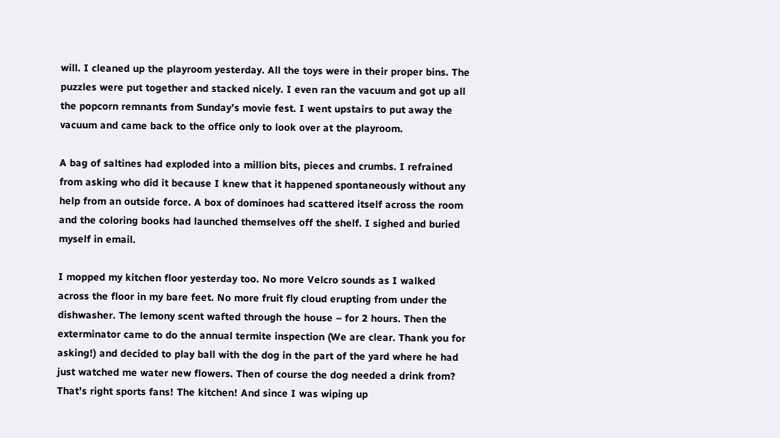will. I cleaned up the playroom yesterday. All the toys were in their proper bins. The puzzles were put together and stacked nicely. I even ran the vacuum and got up all the popcorn remnants from Sunday’s movie fest. I went upstairs to put away the vacuum and came back to the office only to look over at the playroom.

A bag of saltines had exploded into a million bits, pieces and crumbs. I refrained from asking who did it because I knew that it happened spontaneously without any help from an outside force. A box of dominoes had scattered itself across the room and the coloring books had launched themselves off the shelf. I sighed and buried myself in email.

I mopped my kitchen floor yesterday too. No more Velcro sounds as I walked across the floor in my bare feet. No more fruit fly cloud erupting from under the dishwasher. The lemony scent wafted through the house – for 2 hours. Then the exterminator came to do the annual termite inspection (We are clear. Thank you for asking!) and decided to play ball with the dog in the part of the yard where he had just watched me water new flowers. Then of course the dog needed a drink from? That’s right sports fans! The kitchen! And since I was wiping up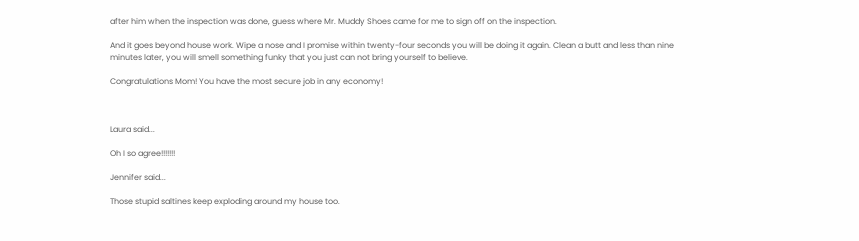after him when the inspection was done, guess where Mr. Muddy Shoes came for me to sign off on the inspection.

And it goes beyond house work. Wipe a nose and I promise within twenty-four seconds you will be doing it again. Clean a butt and less than nine minutes later, you will smell something funky that you just can not bring yourself to believe.

Congratulations Mom! You have the most secure job in any economy!



Laura said...

Oh I so agree!!!!!!!

Jennifer said...

Those stupid saltines keep exploding around my house too.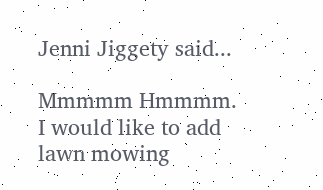Jenni Jiggety said...

Mmmmm Hmmmm. I would like to add lawn mowing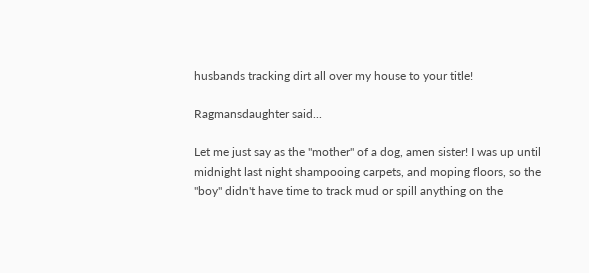husbands tracking dirt all over my house to your title!

Ragmansdaughter said...

Let me just say as the "mother" of a dog, amen sister! I was up until midnight last night shampooing carpets, and moping floors, so the "boy" didn't have time to track mud or spill anything on the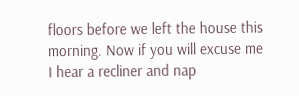floors before we left the house this morning. Now if you will excuse me I hear a recliner and nap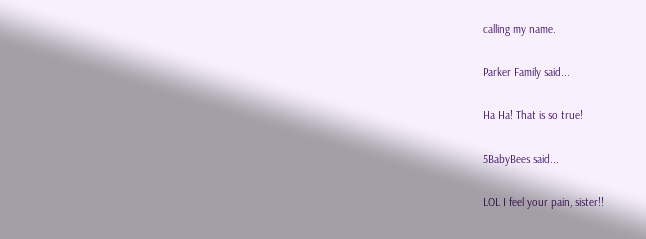calling my name.

Parker Family said...

Ha Ha! That is so true!

5BabyBees said...

LOL I feel your pain, sister!!